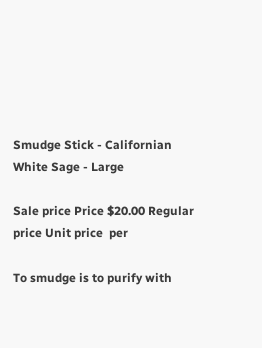Smudge Stick - Californian White Sage - Large

Sale price Price $20.00 Regular price Unit price  per

To smudge is to purify with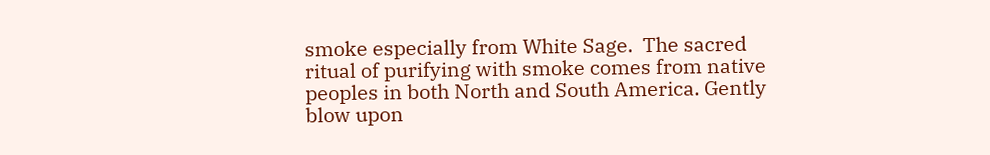smoke especially from White Sage.  The sacred ritual of purifying with smoke comes from native peoples in both North and South America. Gently blow upon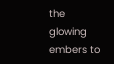the glowing embers to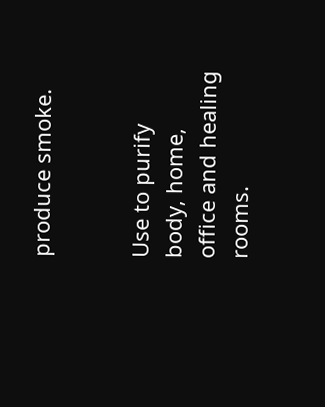produce smoke.


Use to purify body, home, office and healing rooms.